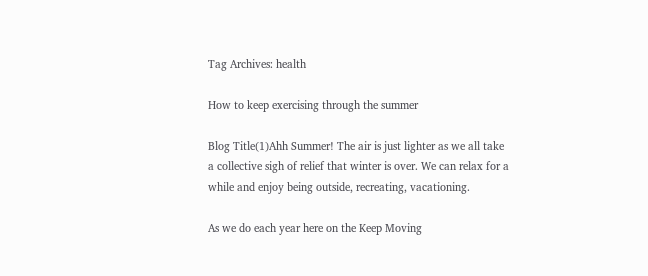Tag Archives: health

How to keep exercising through the summer

Blog Title(1)Ahh Summer! The air is just lighter as we all take a collective sigh of relief that winter is over. We can relax for a while and enjoy being outside, recreating, vacationing.

As we do each year here on the Keep Moving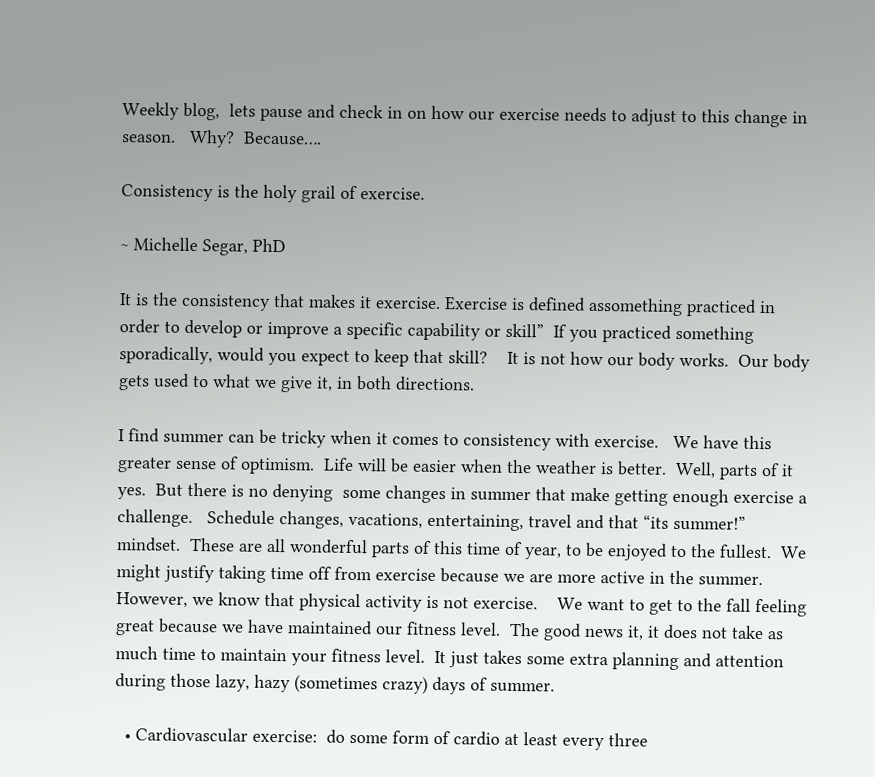Weekly blog,  lets pause and check in on how our exercise needs to adjust to this change in season.   Why?  Because….

Consistency is the holy grail of exercise.

~ Michelle Segar, PhD

It is the consistency that makes it exercise. Exercise is defined assomething practiced in order to develop or improve a specific capability or skill”  If you practiced something sporadically, would you expect to keep that skill?    It is not how our body works.  Our body gets used to what we give it, in both directions.

I find summer can be tricky when it comes to consistency with exercise.   We have this greater sense of optimism.  Life will be easier when the weather is better.  Well, parts of it yes.  But there is no denying  some changes in summer that make getting enough exercise a challenge.   Schedule changes, vacations, entertaining, travel and that “its summer!” mindset.  These are all wonderful parts of this time of year, to be enjoyed to the fullest.  We might justify taking time off from exercise because we are more active in the summer. However, we know that physical activity is not exercise.    We want to get to the fall feeling great because we have maintained our fitness level.  The good news it, it does not take as much time to maintain your fitness level.  It just takes some extra planning and attention during those lazy, hazy (sometimes crazy) days of summer.

  • Cardiovascular exercise:  do some form of cardio at least every three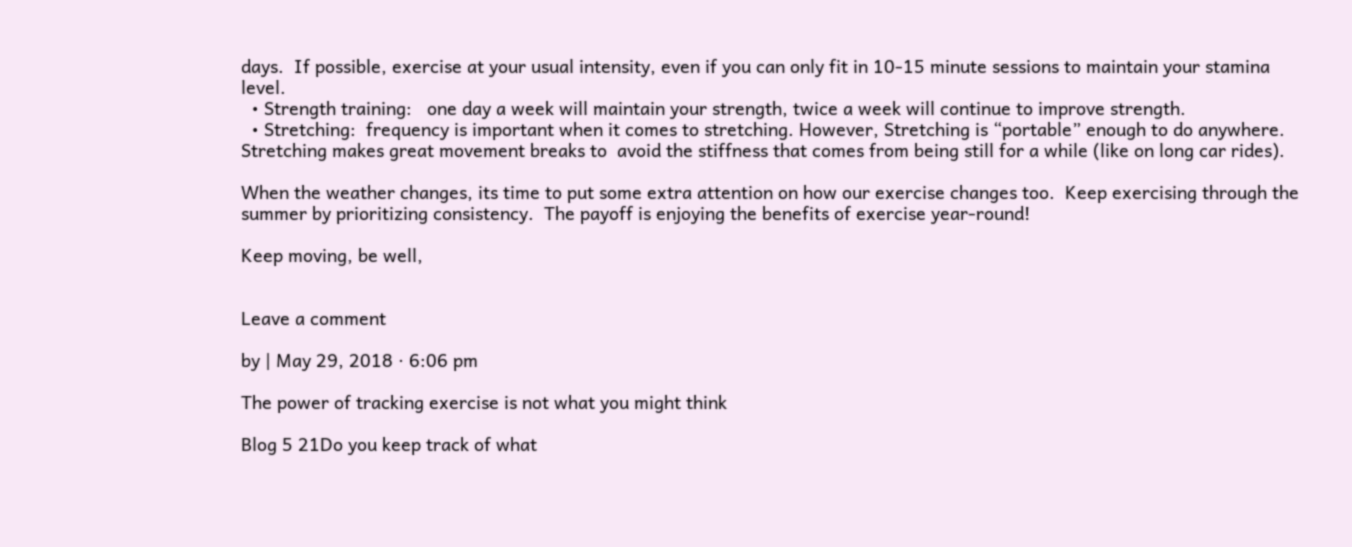days.  If possible, exercise at your usual intensity, even if you can only fit in 10-15 minute sessions to maintain your stamina level.
  • Strength training:   one day a week will maintain your strength, twice a week will continue to improve strength.
  • Stretching:  frequency is important when it comes to stretching. However, Stretching is “portable” enough to do anywhere.  Stretching makes great movement breaks to  avoid the stiffness that comes from being still for a while (like on long car rides).

When the weather changes, its time to put some extra attention on how our exercise changes too.  Keep exercising through the summer by prioritizing consistency.  The payoff is enjoying the benefits of exercise year-round!

Keep moving, be well,


Leave a comment

by | May 29, 2018 · 6:06 pm

The power of tracking exercise is not what you might think

Blog 5 21Do you keep track of what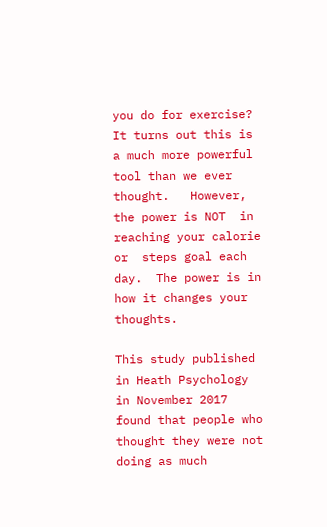you do for exercise? It turns out this is a much more powerful tool than we ever thought.   However, the power is NOT  in reaching your calorie or  steps goal each day.  The power is in how it changes your thoughts.

This study published in Heath Psychology in November 2017 found that people who thought they were not doing as much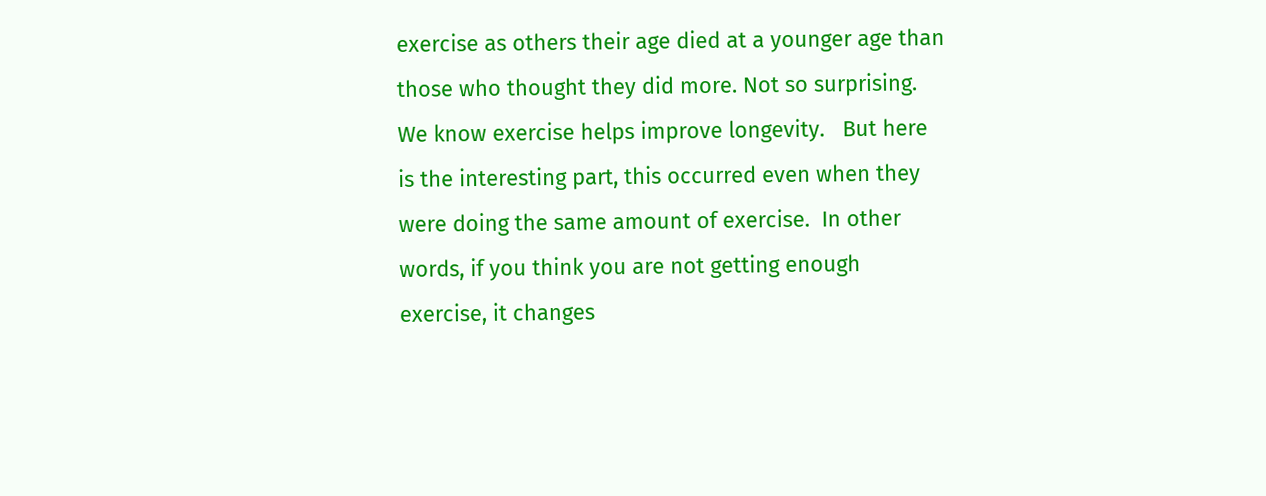exercise as others their age died at a younger age than those who thought they did more. Not so surprising. We know exercise helps improve longevity.   But here is the interesting part, this occurred even when they were doing the same amount of exercise.  In other words, if you think you are not getting enough exercise, it changes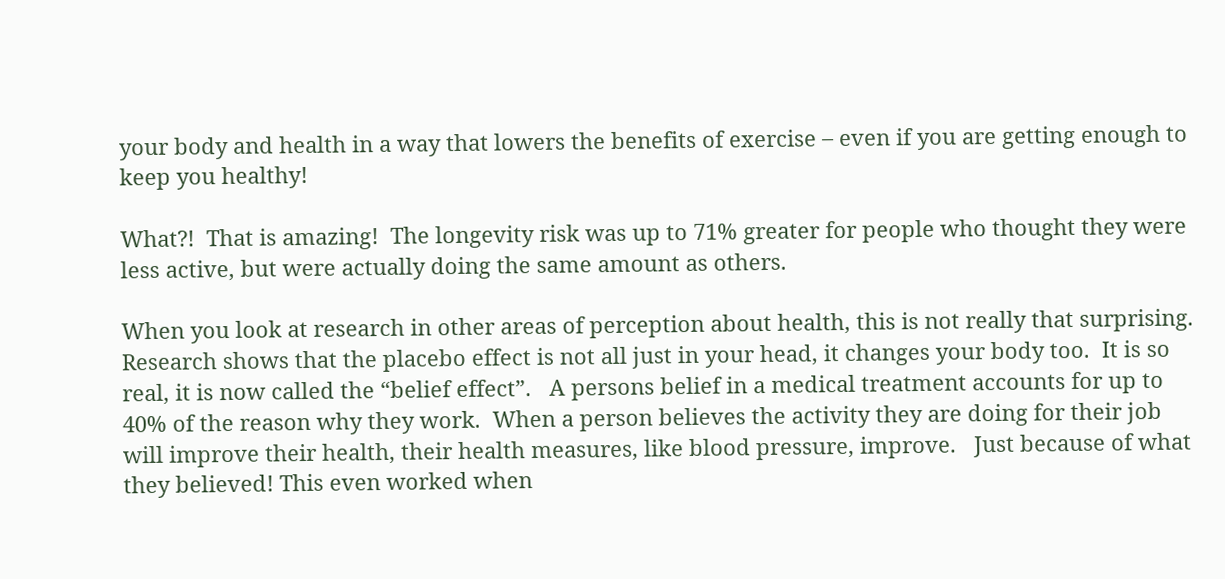your body and health in a way that lowers the benefits of exercise – even if you are getting enough to keep you healthy!

What?!  That is amazing!  The longevity risk was up to 71% greater for people who thought they were less active, but were actually doing the same amount as others.

When you look at research in other areas of perception about health, this is not really that surprising.  Research shows that the placebo effect is not all just in your head, it changes your body too.  It is so real, it is now called the “belief effect”.   A persons belief in a medical treatment accounts for up to 40% of the reason why they work.  When a person believes the activity they are doing for their job will improve their health, their health measures, like blood pressure, improve.   Just because of what they believed! This even worked when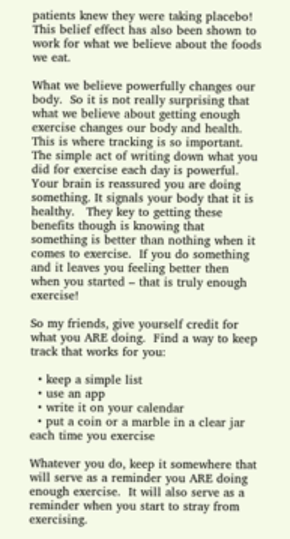patients knew they were taking placebo!  This belief effect has also been shown to work for what we believe about the foods we eat.

What we believe powerfully changes our body.  So it is not really surprising that what we believe about getting enough exercise changes our body and health.  This is where tracking is so important.  The simple act of writing down what you did for exercise each day is powerful.  Your brain is reassured you are doing something. It signals your body that it is healthy.   They key to getting these benefits though is knowing that something is better than nothing when it comes to exercise.  If you do something and it leaves you feeling better then when you started – that is truly enough exercise!

So my friends, give yourself credit for what you ARE doing.  Find a way to keep track that works for you:

  • keep a simple list
  • use an app
  • write it on your calendar
  • put a coin or a marble in a clear jar each time you exercise

Whatever you do, keep it somewhere that will serve as a reminder you ARE doing enough exercise.  It will also serve as a  reminder when you start to stray from exercising.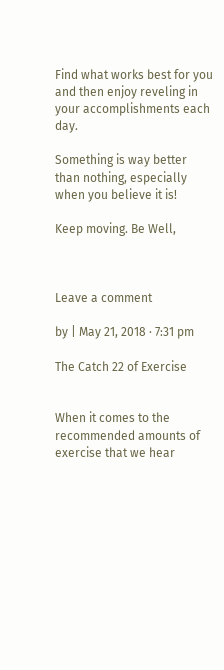Find what works best for you and then enjoy reveling in your accomplishments each day.

Something is way better than nothing, especially when you believe it is!

Keep moving. Be Well,



Leave a comment

by | May 21, 2018 · 7:31 pm

The Catch 22 of Exercise


When it comes to the recommended amounts of exercise that we hear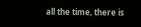all the time, there is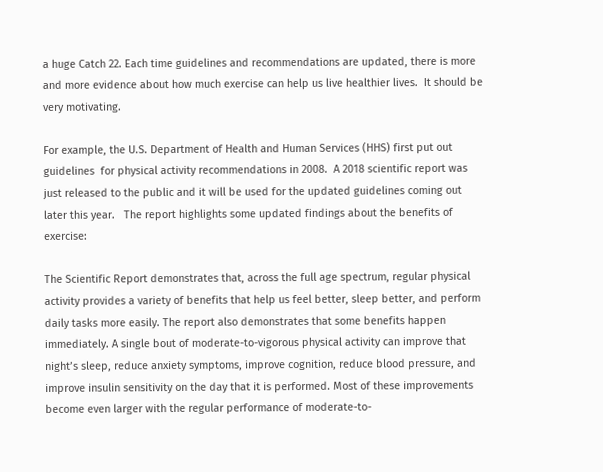a huge Catch 22. Each time guidelines and recommendations are updated, there is more and more evidence about how much exercise can help us live healthier lives.  It should be very motivating.

For example, the U.S. Department of Health and Human Services (HHS) first put out guidelines  for physical activity recommendations in 2008.  A 2018 scientific report was just released to the public and it will be used for the updated guidelines coming out later this year.   The report highlights some updated findings about the benefits of exercise:

The Scientific Report demonstrates that, across the full age spectrum, regular physical activity provides a variety of benefits that help us feel better, sleep better, and perform daily tasks more easily. The report also demonstrates that some benefits happen immediately. A single bout of moderate-to-vigorous physical activity can improve that night’s sleep, reduce anxiety symptoms, improve cognition, reduce blood pressure, and improve insulin sensitivity on the day that it is performed. Most of these improvements become even larger with the regular performance of moderate-to-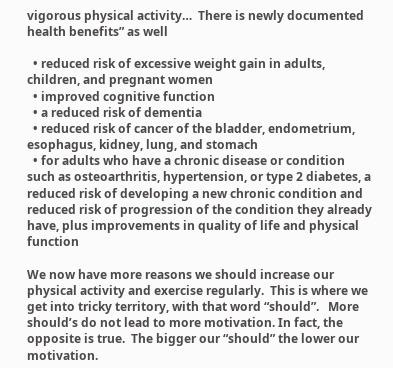vigorous physical activity…  There is newly documented health benefits” as well

  • reduced risk of excessive weight gain in adults, children, and pregnant women
  • improved cognitive function
  • a reduced risk of dementia
  • reduced risk of cancer of the bladder, endometrium, esophagus, kidney, lung, and stomach
  • for adults who have a chronic disease or condition such as osteoarthritis, hypertension, or type 2 diabetes, a reduced risk of developing a new chronic condition and reduced risk of progression of the condition they already have, plus improvements in quality of life and physical function

We now have more reasons we should increase our physical activity and exercise regularly.  This is where we get into tricky territory, with that word “should”.   More should’s do not lead to more motivation. In fact, the opposite is true.  The bigger our “should” the lower our motivation.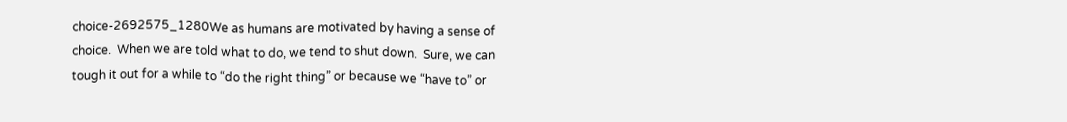choice-2692575_1280We as humans are motivated by having a sense of choice.  When we are told what to do, we tend to shut down.  Sure, we can tough it out for a while to “do the right thing” or because we “have to” or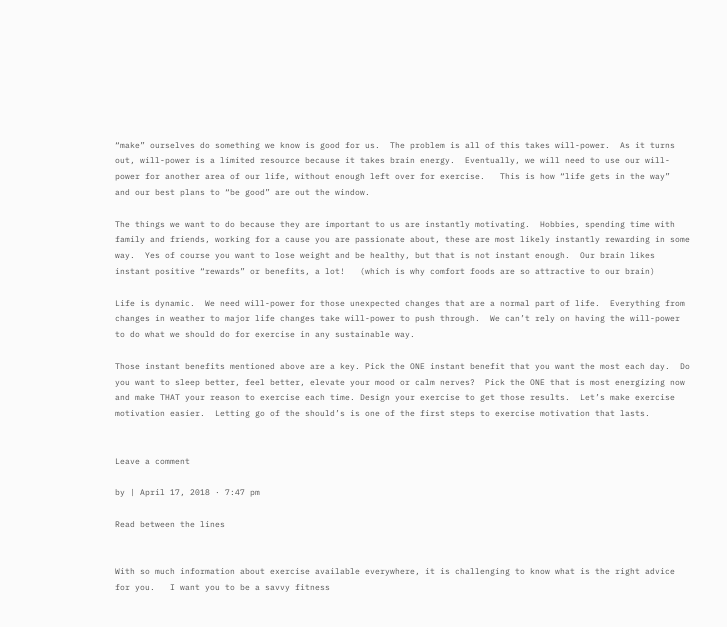“make” ourselves do something we know is good for us.  The problem is all of this takes will-power.  As it turns out, will-power is a limited resource because it takes brain energy.  Eventually, we will need to use our will-power for another area of our life, without enough left over for exercise.   This is how “life gets in the way”  and our best plans to “be good” are out the window.

The things we want to do because they are important to us are instantly motivating.  Hobbies, spending time with family and friends, working for a cause you are passionate about, these are most likely instantly rewarding in some way.  Yes of course you want to lose weight and be healthy, but that is not instant enough.  Our brain likes instant positive “rewards” or benefits, a lot!   (which is why comfort foods are so attractive to our brain)

Life is dynamic.  We need will-power for those unexpected changes that are a normal part of life.  Everything from changes in weather to major life changes take will-power to push through.  We can’t rely on having the will-power to do what we should do for exercise in any sustainable way.

Those instant benefits mentioned above are a key. Pick the ONE instant benefit that you want the most each day.  Do you want to sleep better, feel better, elevate your mood or calm nerves?  Pick the ONE that is most energizing now and make THAT your reason to exercise each time. Design your exercise to get those results.  Let’s make exercise motivation easier.  Letting go of the should’s is one of the first steps to exercise motivation that lasts.


Leave a comment

by | April 17, 2018 · 7:47 pm

Read between the lines


With so much information about exercise available everywhere, it is challenging to know what is the right advice for you.   I want you to be a savvy fitness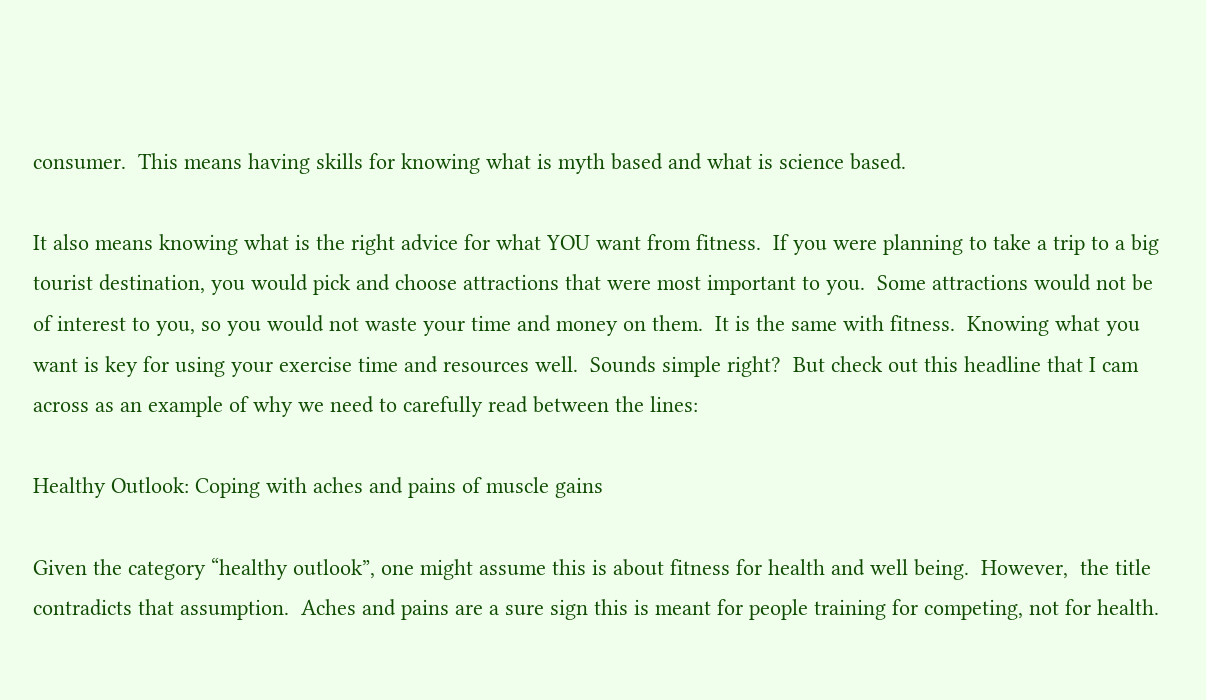consumer.  This means having skills for knowing what is myth based and what is science based.

It also means knowing what is the right advice for what YOU want from fitness.  If you were planning to take a trip to a big tourist destination, you would pick and choose attractions that were most important to you.  Some attractions would not be of interest to you, so you would not waste your time and money on them.  It is the same with fitness.  Knowing what you want is key for using your exercise time and resources well.  Sounds simple right?  But check out this headline that I cam across as an example of why we need to carefully read between the lines:

Healthy Outlook: Coping with aches and pains of muscle gains

Given the category “healthy outlook”, one might assume this is about fitness for health and well being.  However,  the title contradicts that assumption.  Aches and pains are a sure sign this is meant for people training for competing, not for health.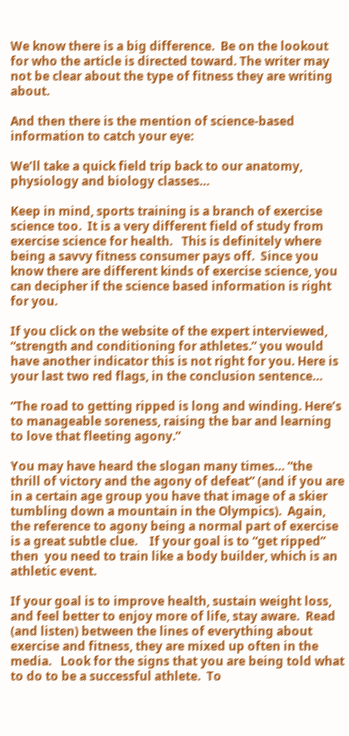We know there is a big difference.  Be on the lookout for who the article is directed toward. The writer may not be clear about the type of fitness they are writing about.

And then there is the mention of science-based information to catch your eye:

We’ll take a quick field trip back to our anatomy, physiology and biology classes…

Keep in mind, sports training is a branch of exercise science too.  It is a very different field of study from exercise science for health.   This is definitely where being a savvy fitness consumer pays off.  Since you know there are different kinds of exercise science, you can decipher if the science based information is right for you.

If you click on the website of the expert interviewed, “strength and conditioning for athletes.” you would have another indicator this is not right for you. Here is your last two red flags, in the conclusion sentence…

“The road to getting ripped is long and winding. Here’s to manageable soreness, raising the bar and learning to love that fleeting agony.”

You may have heard the slogan many times… “the thrill of victory and the agony of defeat” (and if you are in a certain age group you have that image of a skier tumbling down a mountain in the Olympics).  Again, the reference to agony being a normal part of exercise is a great subtle clue.    If your goal is to “get ripped” then  you need to train like a body builder, which is an athletic event.

If your goal is to improve health, sustain weight loss, and feel better to enjoy more of life, stay aware.  Read (and listen) between the lines of everything about exercise and fitness, they are mixed up often in the media.   Look for the signs that you are being told what to do to be a successful athlete.  To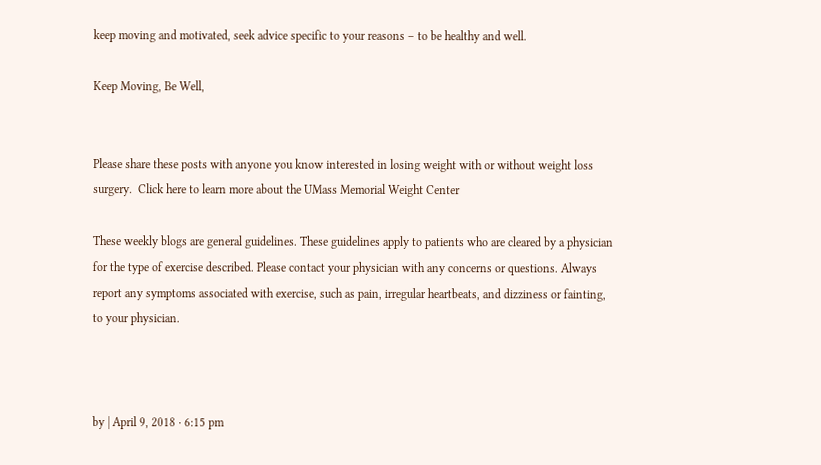keep moving and motivated, seek advice specific to your reasons – to be healthy and well.

Keep Moving, Be Well,


Please share these posts with anyone you know interested in losing weight with or without weight loss surgery.  Click here to learn more about the UMass Memorial Weight Center

These weekly blogs are general guidelines. These guidelines apply to patients who are cleared by a physician for the type of exercise described. Please contact your physician with any concerns or questions. Always report any symptoms associated with exercise, such as pain, irregular heartbeats, and dizziness or fainting, to your physician.



by | April 9, 2018 · 6:15 pm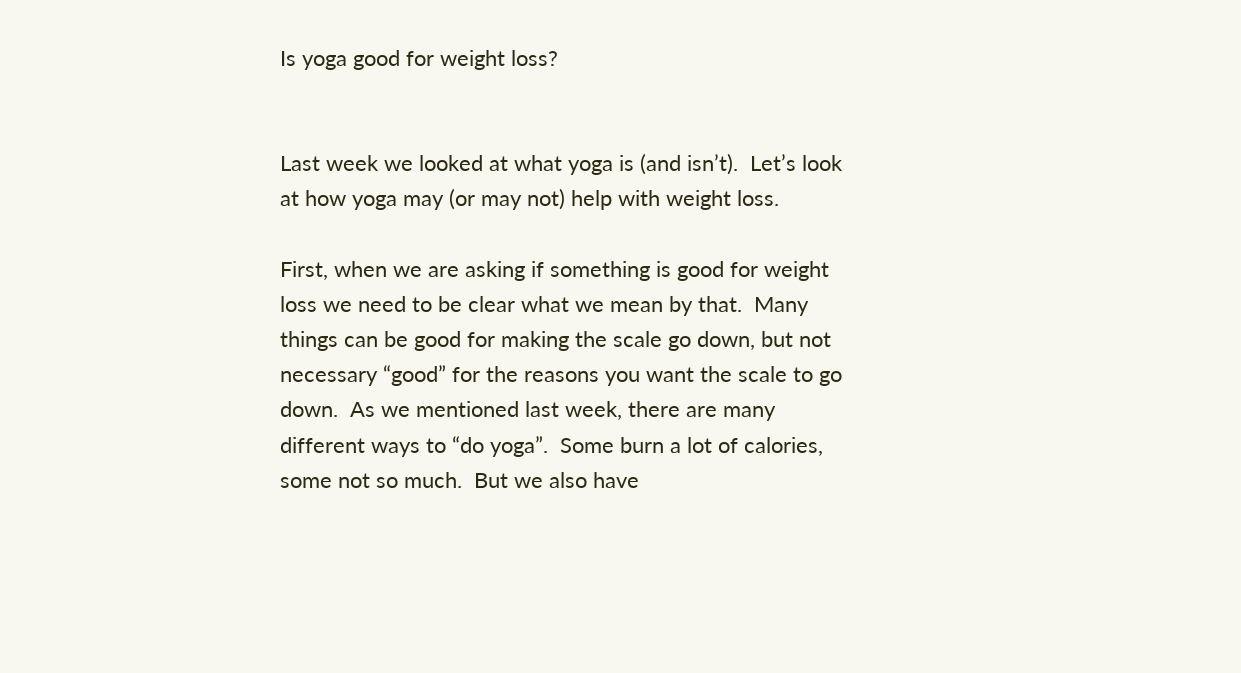Is yoga good for weight loss?


Last week we looked at what yoga is (and isn’t).  Let’s look at how yoga may (or may not) help with weight loss.

First, when we are asking if something is good for weight loss we need to be clear what we mean by that.  Many things can be good for making the scale go down, but not necessary “good” for the reasons you want the scale to go down.  As we mentioned last week, there are many different ways to “do yoga”.  Some burn a lot of calories, some not so much.  But we also have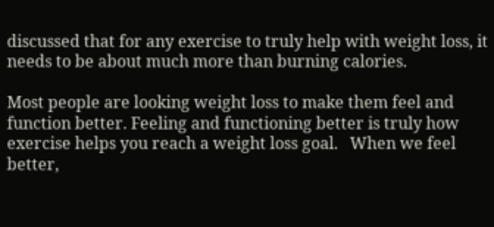discussed that for any exercise to truly help with weight loss, it needs to be about much more than burning calories.

Most people are looking weight loss to make them feel and function better. Feeling and functioning better is truly how exercise helps you reach a weight loss goal.   When we feel better,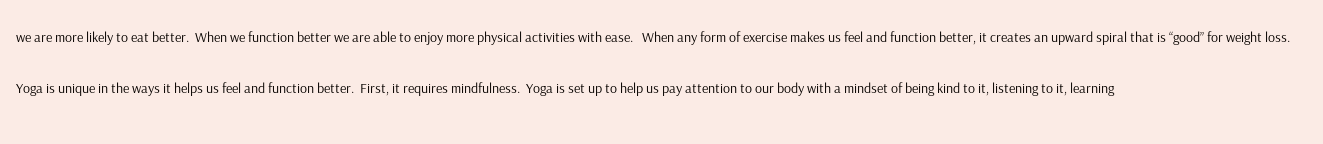we are more likely to eat better.  When we function better we are able to enjoy more physical activities with ease.   When any form of exercise makes us feel and function better, it creates an upward spiral that is “good” for weight loss.

Yoga is unique in the ways it helps us feel and function better.  First, it requires mindfulness.  Yoga is set up to help us pay attention to our body with a mindset of being kind to it, listening to it, learning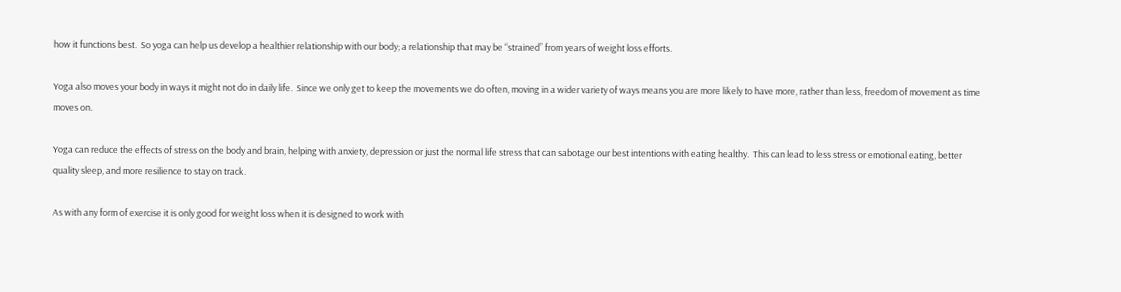how it functions best.  So yoga can help us develop a healthier relationship with our body; a relationship that may be “strained” from years of weight loss efforts.

Yoga also moves your body in ways it might not do in daily life.  Since we only get to keep the movements we do often, moving in a wider variety of ways means you are more likely to have more, rather than less, freedom of movement as time moves on.

Yoga can reduce the effects of stress on the body and brain, helping with anxiety, depression or just the normal life stress that can sabotage our best intentions with eating healthy.  This can lead to less stress or emotional eating, better quality sleep, and more resilience to stay on track.

As with any form of exercise it is only good for weight loss when it is designed to work with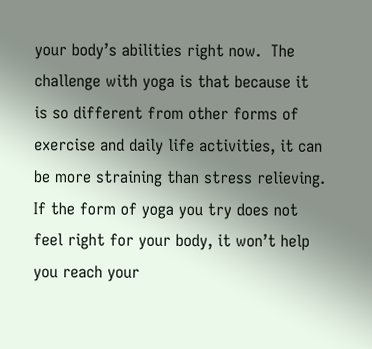your body’s abilities right now.  The challenge with yoga is that because it is so different from other forms of exercise and daily life activities, it can be more straining than stress relieving.  If the form of yoga you try does not feel right for your body, it won’t help you reach your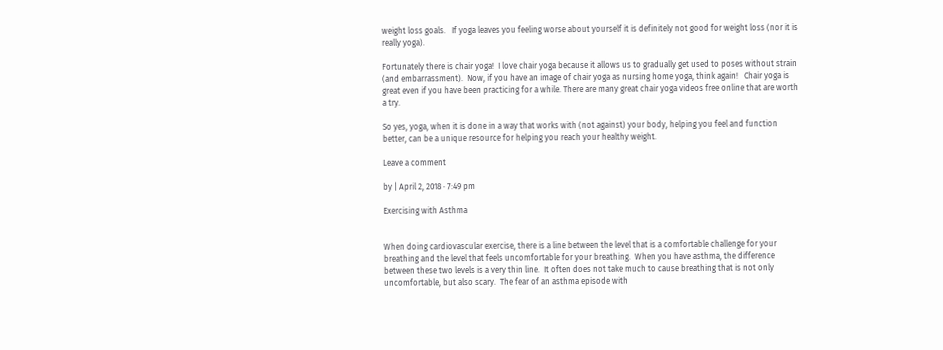weight loss goals.   If yoga leaves you feeling worse about yourself it is definitely not good for weight loss (nor it is really yoga).

Fortunately there is chair yoga!  I love chair yoga because it allows us to gradually get used to poses without strain (and embarrassment).  Now, if you have an image of chair yoga as nursing home yoga, think again!   Chair yoga is great even if you have been practicing for a while. There are many great chair yoga videos free online that are worth a try.

So yes, yoga, when it is done in a way that works with (not against) your body, helping you feel and function better, can be a unique resource for helping you reach your healthy weight.

Leave a comment

by | April 2, 2018 · 7:49 pm

Exercising with Asthma


When doing cardiovascular exercise, there is a line between the level that is a comfortable challenge for your breathing and the level that feels uncomfortable for your breathing.  When you have asthma, the difference between these two levels is a very thin line.  It often does not take much to cause breathing that is not only uncomfortable, but also scary.  The fear of an asthma episode with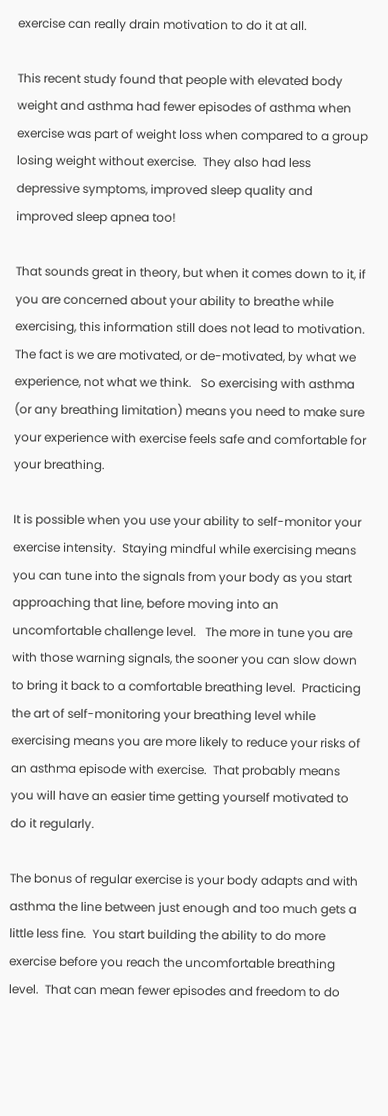exercise can really drain motivation to do it at all.

This recent study found that people with elevated body weight and asthma had fewer episodes of asthma when exercise was part of weight loss when compared to a group losing weight without exercise.  They also had less depressive symptoms, improved sleep quality and improved sleep apnea too!

That sounds great in theory, but when it comes down to it, if you are concerned about your ability to breathe while exercising, this information still does not lead to motivation. The fact is we are motivated, or de-motivated, by what we experience, not what we think.   So exercising with asthma (or any breathing limitation) means you need to make sure your experience with exercise feels safe and comfortable for your breathing.

It is possible when you use your ability to self-monitor your exercise intensity.  Staying mindful while exercising means you can tune into the signals from your body as you start approaching that line, before moving into an uncomfortable challenge level.   The more in tune you are with those warning signals, the sooner you can slow down to bring it back to a comfortable breathing level.  Practicing the art of self-monitoring your breathing level while exercising means you are more likely to reduce your risks of an asthma episode with exercise.  That probably means you will have an easier time getting yourself motivated to do it regularly.

The bonus of regular exercise is your body adapts and with asthma the line between just enough and too much gets a little less fine.  You start building the ability to do more exercise before you reach the uncomfortable breathing level.  That can mean fewer episodes and freedom to do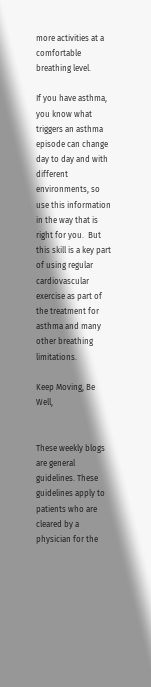more activities at a comfortable breathing level.

If you have asthma, you know what triggers an asthma episode can change day to day and with different environments, so use this information in the way that is right for you.  But this skill is a key part of using regular cardiovascular exercise as part of the treatment for asthma and many other breathing limitations.

Keep Moving, Be Well,


These weekly blogs are general guidelines. These guidelines apply to patients who are cleared by a physician for the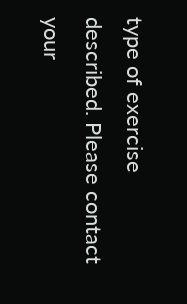type of exercise described. Please contact your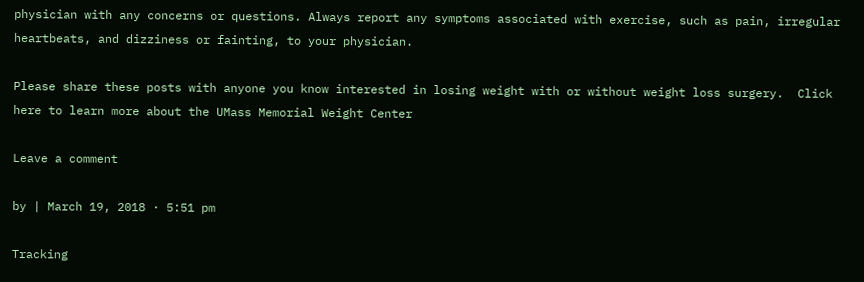physician with any concerns or questions. Always report any symptoms associated with exercise, such as pain, irregular heartbeats, and dizziness or fainting, to your physician.

Please share these posts with anyone you know interested in losing weight with or without weight loss surgery.  Click here to learn more about the UMass Memorial Weight Center

Leave a comment

by | March 19, 2018 · 5:51 pm

Tracking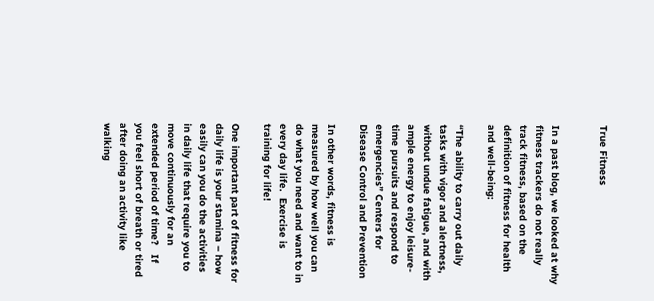True Fitness


In a past blog, we looked at why fitness trackers do not really track fitness, based on the definition of fitness for health and well-being:

“The ability to carry out daily tasks with vigor and alertness, without undue fatigue, and with ample energy to enjoy leisure-time pursuits and respond to emergencies” Centers for Disease Control and Prevention

In other words, fitness is measured by how well you can do what you need and want to in every day life.  Exercise is training for life!

One important part of fitness for daily life is your stamina – how easily can you do the activities in daily life that require you to move continuously for an extended period of time?   If you feel short of breath or tired after doing an activity like walking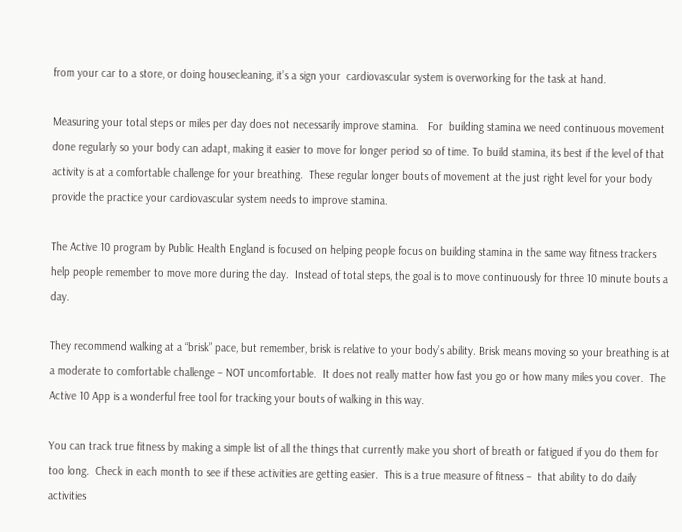from your car to a store, or doing housecleaning, it’s a sign your  cardiovascular system is overworking for the task at hand.

Measuring your total steps or miles per day does not necessarily improve stamina.   For  building stamina we need continuous movement done regularly so your body can adapt, making it easier to move for longer period so of time. To build stamina, its best if the level of that activity is at a comfortable challenge for your breathing.  These regular longer bouts of movement at the just right level for your body provide the practice your cardiovascular system needs to improve stamina.

The Active 10 program by Public Health England is focused on helping people focus on building stamina in the same way fitness trackers help people remember to move more during the day.  Instead of total steps, the goal is to move continuously for three 10 minute bouts a day.

They recommend walking at a “brisk” pace, but remember, brisk is relative to your body’s ability. Brisk means moving so your breathing is at a moderate to comfortable challenge – NOT uncomfortable.  It does not really matter how fast you go or how many miles you cover.  The Active 10 App is a wonderful free tool for tracking your bouts of walking in this way.

You can track true fitness by making a simple list of all the things that currently make you short of breath or fatigued if you do them for too long.  Check in each month to see if these activities are getting easier.  This is a true measure of fitness –  that ability to do daily activities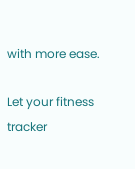with more ease.

Let your fitness tracker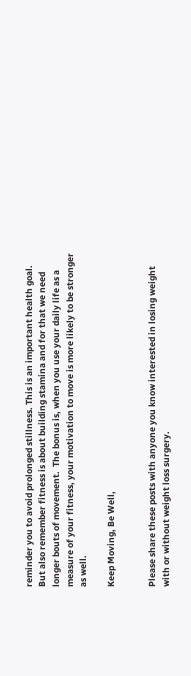reminder you to avoid prolonged stillness. This is an important health goal.    But also remember fitness is about building stamina and for that we need longer bouts of movement.  The bonus is, when you use your daily life as a measure of your fitness, your motivation to move is more likely to be stronger as well.

Keep Moving, Be Well,


Please share these posts with anyone you know interested in losing weight with or without weight loss surgery.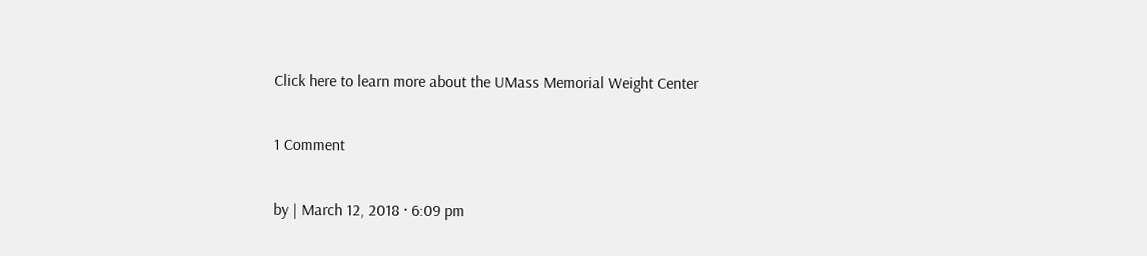Click here to learn more about the UMass Memorial Weight Center

1 Comment

by | March 12, 2018 · 6:09 pm